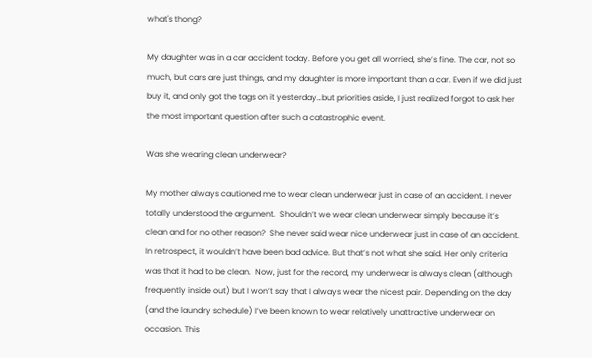what's thong?

My daughter was in a car accident today. Before you get all worried, she’s fine. The car, not so much, but cars are just things, and my daughter is more important than a car. Even if we did just buy it, and only got the tags on it yesterday…but priorities aside, I just realized forgot to ask her the most important question after such a catastrophic event.

Was she wearing clean underwear?

My mother always cautioned me to wear clean underwear just in case of an accident. I never totally understood the argument.  Shouldn’t we wear clean underwear simply because it’s clean and for no other reason?  She never said wear nice underwear just in case of an accident. In retrospect, it wouldn’t have been bad advice. But that’s not what she said. Her only criteria was that it had to be clean.  Now, just for the record, my underwear is always clean (although frequently inside out) but I won’t say that I always wear the nicest pair. Depending on the day (and the laundry schedule) I’ve been known to wear relatively unattractive underwear on occasion. This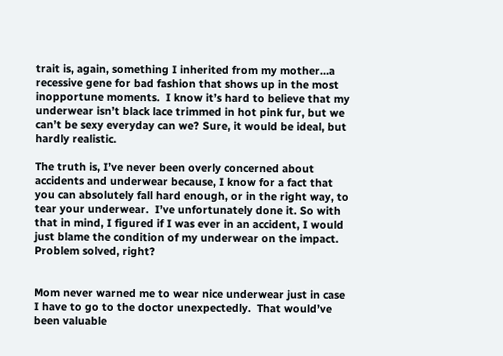trait is, again, something I inherited from my mother…a recessive gene for bad fashion that shows up in the most inopportune moments.  I know it’s hard to believe that my underwear isn’t black lace trimmed in hot pink fur, but we can’t be sexy everyday can we? Sure, it would be ideal, but hardly realistic.

The truth is, I’ve never been overly concerned about accidents and underwear because, I know for a fact that you can absolutely fall hard enough, or in the right way, to tear your underwear.  I’ve unfortunately done it. So with that in mind, I figured if I was ever in an accident, I would just blame the condition of my underwear on the impact.  Problem solved, right?


Mom never warned me to wear nice underwear just in case I have to go to the doctor unexpectedly.  That would’ve been valuable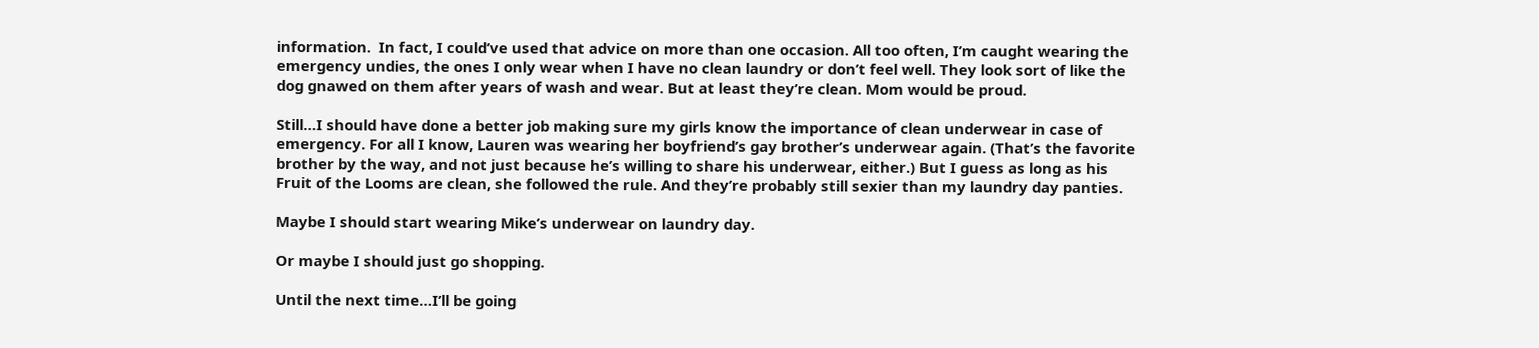information.  In fact, I could’ve used that advice on more than one occasion. All too often, I’m caught wearing the emergency undies, the ones I only wear when I have no clean laundry or don’t feel well. They look sort of like the dog gnawed on them after years of wash and wear. But at least they’re clean. Mom would be proud.

Still…I should have done a better job making sure my girls know the importance of clean underwear in case of emergency. For all I know, Lauren was wearing her boyfriend’s gay brother’s underwear again. (That’s the favorite brother by the way, and not just because he’s willing to share his underwear, either.) But I guess as long as his Fruit of the Looms are clean, she followed the rule. And they’re probably still sexier than my laundry day panties.

Maybe I should start wearing Mike’s underwear on laundry day.

Or maybe I should just go shopping.

Until the next time…I’ll be going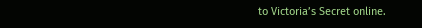to Victoria’s Secret online.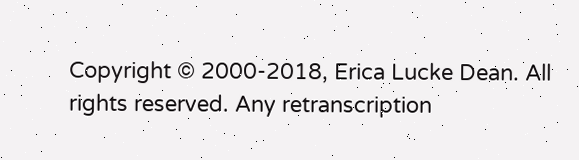Copyright © 2000-2018, Erica Lucke Dean. All rights reserved. Any retranscription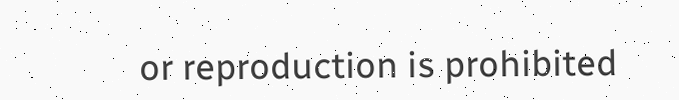or reproduction is prohibited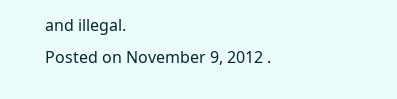and illegal.
Posted on November 9, 2012 .